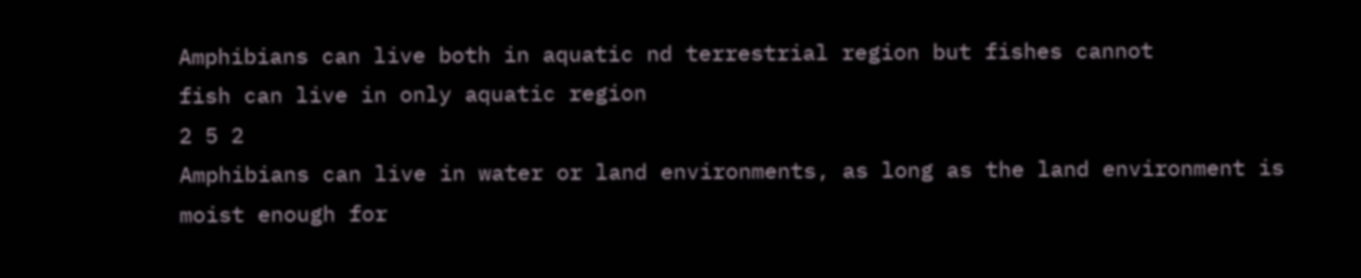Amphibians can live both in aquatic nd terrestrial region but fishes cannot
fish can live in only aquatic region
2 5 2
Amphibians can live in water or land environments, as long as the land environment is moist enough for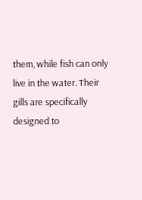them, while fish can only live in the water. Their gills are specifically designed to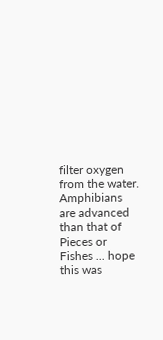filter oxygen from the water. Amphibians are advanced than that of Pieces or Fishes ... hope this was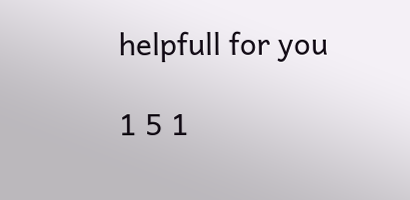helpfull for you

1 5 1